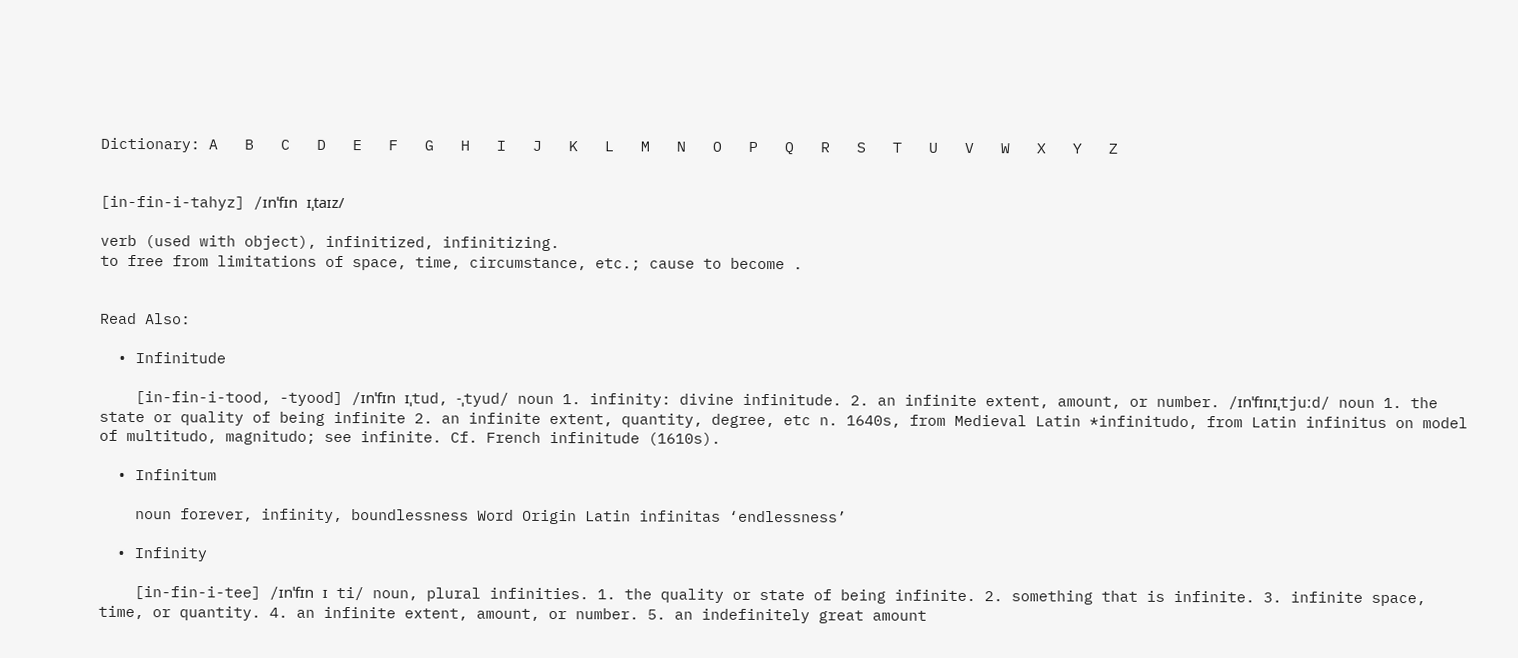Dictionary: A   B   C   D   E   F   G   H   I   J   K   L   M   N   O   P   Q   R   S   T   U   V   W   X   Y   Z


[in-fin-i-tahyz] /ɪnˈfɪn ɪˌtaɪz/

verb (used with object), infinitized, infinitizing.
to free from limitations of space, time, circumstance, etc.; cause to become .


Read Also:

  • Infinitude

    [in-fin-i-tood, -tyood] /ɪnˈfɪn ɪˌtud, -ˌtyud/ noun 1. infinity: divine infinitude. 2. an infinite extent, amount, or number. /ɪnˈfɪnɪˌtjuːd/ noun 1. the state or quality of being infinite 2. an infinite extent, quantity, degree, etc n. 1640s, from Medieval Latin *infinitudo, from Latin infinitus on model of multitudo, magnitudo; see infinite. Cf. French infinitude (1610s).

  • Infinitum

    noun forever, infinity, boundlessness Word Origin Latin infinitas ‘endlessness’

  • Infinity

    [in-fin-i-tee] /ɪnˈfɪn ɪ ti/ noun, plural infinities. 1. the quality or state of being infinite. 2. something that is infinite. 3. infinite space, time, or quantity. 4. an infinite extent, amount, or number. 5. an indefinitely great amount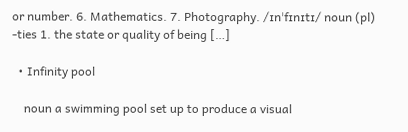or number. 6. Mathematics. 7. Photography. /ɪnˈfɪnɪtɪ/ noun (pl) -ties 1. the state or quality of being […]

  • Infinity pool

    noun a swimming pool set up to produce a visual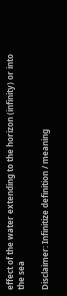effect of the water extending to the horizon (infinity) or into the sea

Disclaimer: Infinitize definition / meaning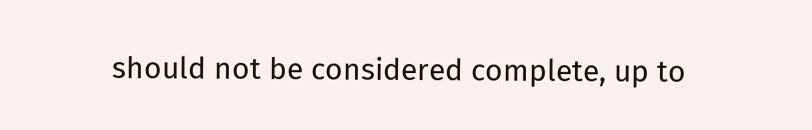should not be considered complete, up to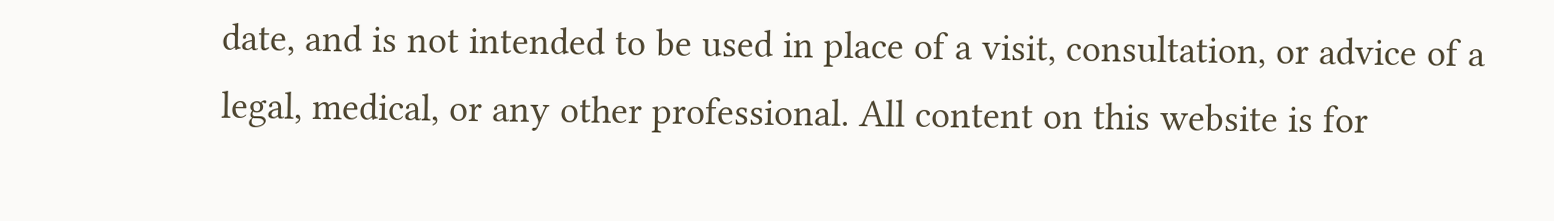date, and is not intended to be used in place of a visit, consultation, or advice of a legal, medical, or any other professional. All content on this website is for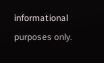informational purposes only.